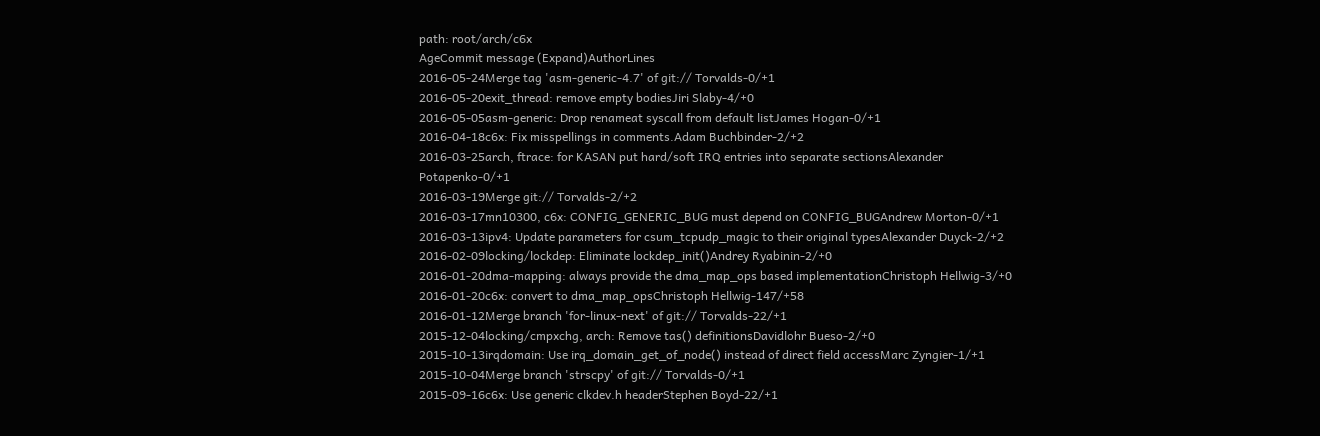path: root/arch/c6x
AgeCommit message (Expand)AuthorLines
2016-05-24Merge tag 'asm-generic-4.7' of git:// Torvalds-0/+1
2016-05-20exit_thread: remove empty bodiesJiri Slaby-4/+0
2016-05-05asm-generic: Drop renameat syscall from default listJames Hogan-0/+1
2016-04-18c6x: Fix misspellings in comments.Adam Buchbinder-2/+2
2016-03-25arch, ftrace: for KASAN put hard/soft IRQ entries into separate sectionsAlexander Potapenko-0/+1
2016-03-19Merge git:// Torvalds-2/+2
2016-03-17mn10300, c6x: CONFIG_GENERIC_BUG must depend on CONFIG_BUGAndrew Morton-0/+1
2016-03-13ipv4: Update parameters for csum_tcpudp_magic to their original typesAlexander Duyck-2/+2
2016-02-09locking/lockdep: Eliminate lockdep_init()Andrey Ryabinin-2/+0
2016-01-20dma-mapping: always provide the dma_map_ops based implementationChristoph Hellwig-3/+0
2016-01-20c6x: convert to dma_map_opsChristoph Hellwig-147/+58
2016-01-12Merge branch 'for-linux-next' of git:// Torvalds-22/+1
2015-12-04locking/cmpxchg, arch: Remove tas() definitionsDavidlohr Bueso-2/+0
2015-10-13irqdomain: Use irq_domain_get_of_node() instead of direct field accessMarc Zyngier-1/+1
2015-10-04Merge branch 'strscpy' of git:// Torvalds-0/+1
2015-09-16c6x: Use generic clkdev.h headerStephen Boyd-22/+1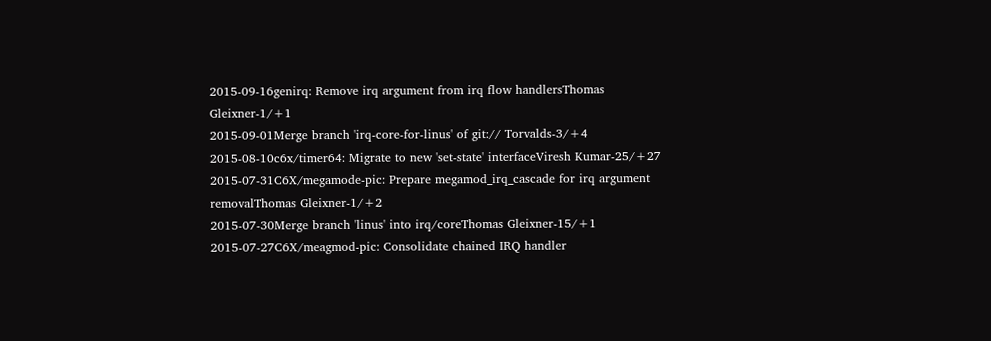2015-09-16genirq: Remove irq argument from irq flow handlersThomas Gleixner-1/+1
2015-09-01Merge branch 'irq-core-for-linus' of git:// Torvalds-3/+4
2015-08-10c6x/timer64: Migrate to new 'set-state' interfaceViresh Kumar-25/+27
2015-07-31C6X/megamode-pic: Prepare megamod_irq_cascade for irq argument removalThomas Gleixner-1/+2
2015-07-30Merge branch 'linus' into irq/coreThomas Gleixner-15/+1
2015-07-27C6X/meagmod-pic: Consolidate chained IRQ handler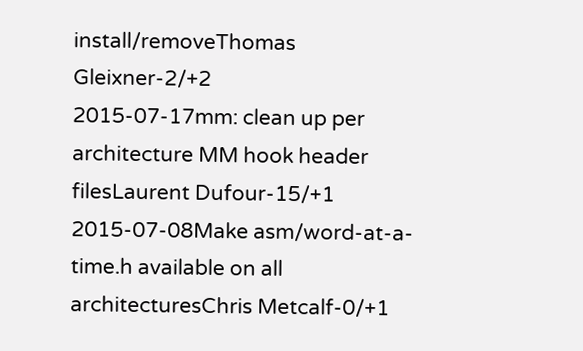install/removeThomas Gleixner-2/+2
2015-07-17mm: clean up per architecture MM hook header filesLaurent Dufour-15/+1
2015-07-08Make asm/word-at-a-time.h available on all architecturesChris Metcalf-0/+1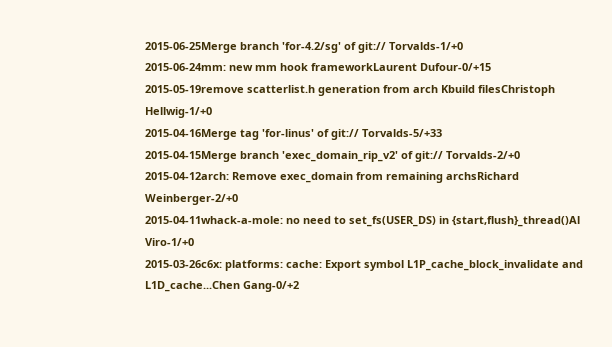2015-06-25Merge branch 'for-4.2/sg' of git:// Torvalds-1/+0
2015-06-24mm: new mm hook frameworkLaurent Dufour-0/+15
2015-05-19remove scatterlist.h generation from arch Kbuild filesChristoph Hellwig-1/+0
2015-04-16Merge tag 'for-linus' of git:// Torvalds-5/+33
2015-04-15Merge branch 'exec_domain_rip_v2' of git:// Torvalds-2/+0
2015-04-12arch: Remove exec_domain from remaining archsRichard Weinberger-2/+0
2015-04-11whack-a-mole: no need to set_fs(USER_DS) in {start,flush}_thread()Al Viro-1/+0
2015-03-26c6x: platforms: cache: Export symbol L1P_cache_block_invalidate and L1D_cache...Chen Gang-0/+2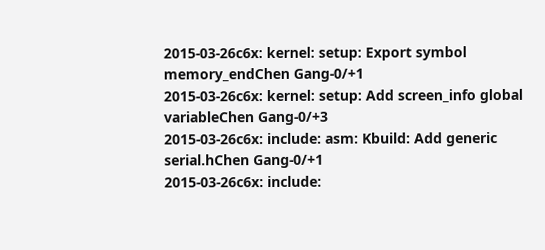2015-03-26c6x: kernel: setup: Export symbol memory_endChen Gang-0/+1
2015-03-26c6x: kernel: setup: Add screen_info global variableChen Gang-0/+3
2015-03-26c6x: include: asm: Kbuild: Add generic serial.hChen Gang-0/+1
2015-03-26c6x: include: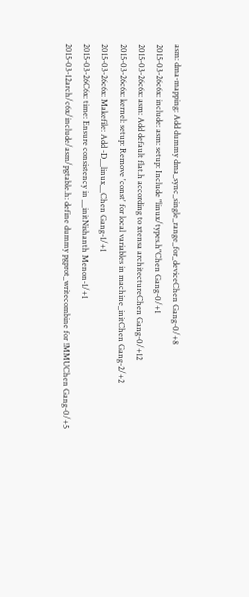asm: dma-mapping: Add dummy dma_sync_single_range_for_deviceChen Gang-0/+8
2015-03-26c6x: include: asm: setup: Include "linux/types.h"Chen Gang-0/+1
2015-03-26c6x: asm: Add default flat.h according to xtensa architectureChen Gang-0/+12
2015-03-26c6x: kernel: setup: Remove 'const' for local variables in machine_initChen Gang-2/+2
2015-03-26c6x: Makefile: Add -D__linux__Chen Gang-1/+1
2015-03-26C6x: time: Ensure consistency in __initNishanth Menon-1/+1
2015-03-12arch/c6x/include/asm/pgtable.h: define dummy pgprot_writecombine for !MMUChen Gang-0/+5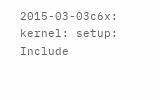2015-03-03c6x: kernel: setup: Include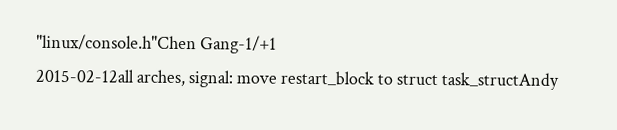"linux/console.h"Chen Gang-1/+1
2015-02-12all arches, signal: move restart_block to struct task_structAndy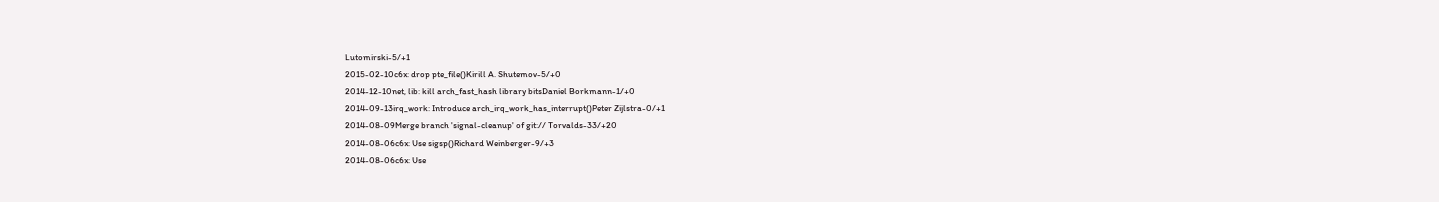Lutomirski-5/+1
2015-02-10c6x: drop pte_file()Kirill A. Shutemov-5/+0
2014-12-10net, lib: kill arch_fast_hash library bitsDaniel Borkmann-1/+0
2014-09-13irq_work: Introduce arch_irq_work_has_interrupt()Peter Zijlstra-0/+1
2014-08-09Merge branch 'signal-cleanup' of git:// Torvalds-33/+20
2014-08-06c6x: Use sigsp()Richard Weinberger-9/+3
2014-08-06c6x: Use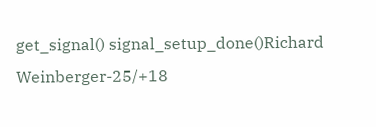get_signal() signal_setup_done()Richard Weinberger-25/+18